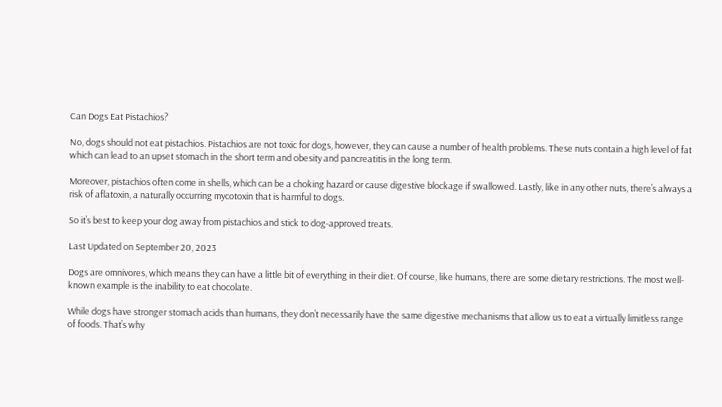Can Dogs Eat Pistachios?

No, dogs should not eat pistachios. Pistachios are not toxic for dogs, however, they can cause a number of health problems. These nuts contain a high level of fat which can lead to an upset stomach in the short term and obesity and pancreatitis in the long term.

Moreover, pistachios often come in shells, which can be a choking hazard or cause digestive blockage if swallowed. Lastly, like in any other nuts, there’s always a risk of aflatoxin, a naturally occurring mycotoxin that is harmful to dogs.

So it’s best to keep your dog away from pistachios and stick to dog-approved treats.

Last Updated on September 20, 2023

Dogs are omnivores, which means they can have a little bit of everything in their diet. Of course, like humans, there are some dietary restrictions. The most well-known example is the inability to eat chocolate.

While dogs have stronger stomach acids than humans, they don’t necessarily have the same digestive mechanisms that allow us to eat a virtually limitless range of foods. That’s why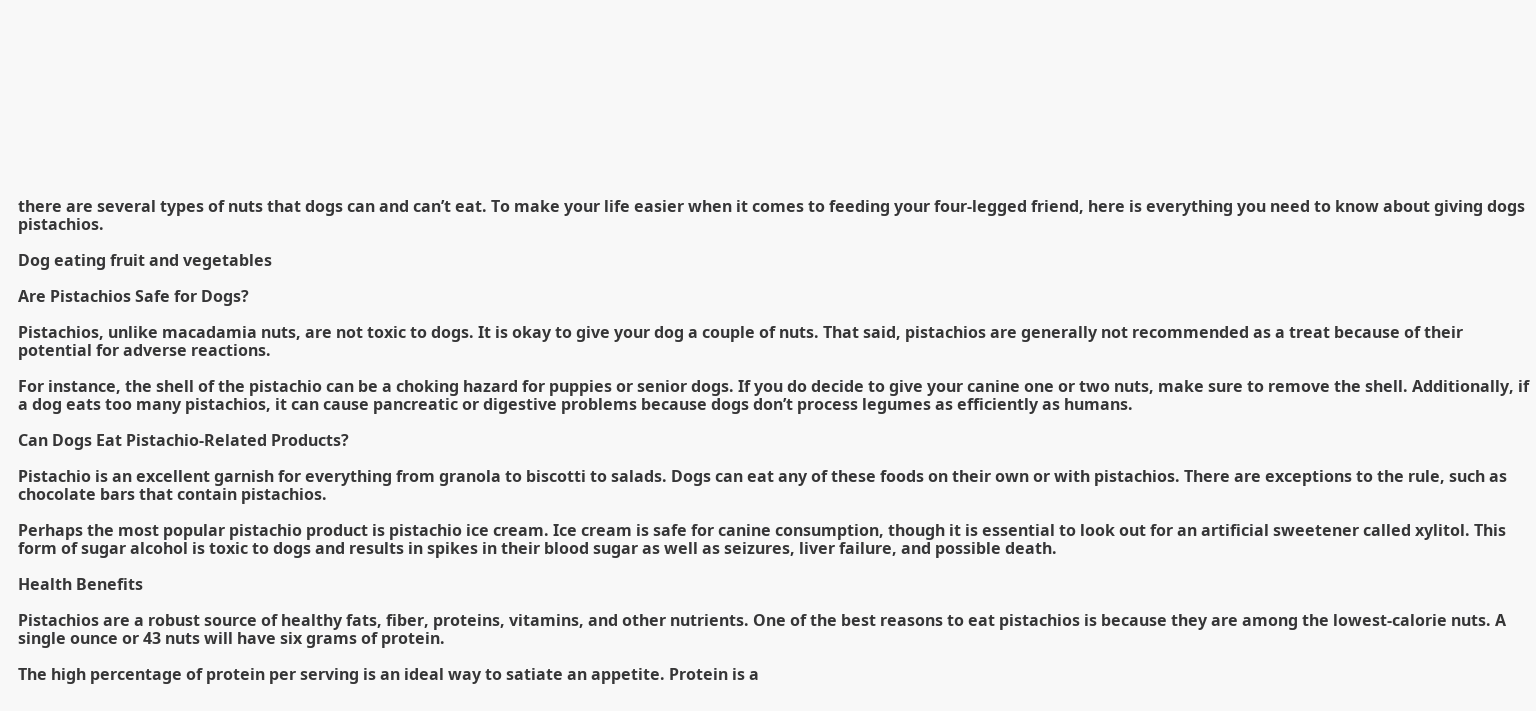there are several types of nuts that dogs can and can’t eat. To make your life easier when it comes to feeding your four-legged friend, here is everything you need to know about giving dogs pistachios.

Dog eating fruit and vegetables

Are Pistachios Safe for Dogs?

Pistachios, unlike macadamia nuts, are not toxic to dogs. It is okay to give your dog a couple of nuts. That said, pistachios are generally not recommended as a treat because of their potential for adverse reactions.

For instance, the shell of the pistachio can be a choking hazard for puppies or senior dogs. If you do decide to give your canine one or two nuts, make sure to remove the shell. Additionally, if a dog eats too many pistachios, it can cause pancreatic or digestive problems because dogs don’t process legumes as efficiently as humans.

Can Dogs Eat Pistachio-Related Products?

Pistachio is an excellent garnish for everything from granola to biscotti to salads. Dogs can eat any of these foods on their own or with pistachios. There are exceptions to the rule, such as chocolate bars that contain pistachios.

Perhaps the most popular pistachio product is pistachio ice cream. Ice cream is safe for canine consumption, though it is essential to look out for an artificial sweetener called xylitol. This form of sugar alcohol is toxic to dogs and results in spikes in their blood sugar as well as seizures, liver failure, and possible death.

Health Benefits

Pistachios are a robust source of healthy fats, fiber, proteins, vitamins, and other nutrients. One of the best reasons to eat pistachios is because they are among the lowest-calorie nuts. A single ounce or 43 nuts will have six grams of protein.

The high percentage of protein per serving is an ideal way to satiate an appetite. Protein is a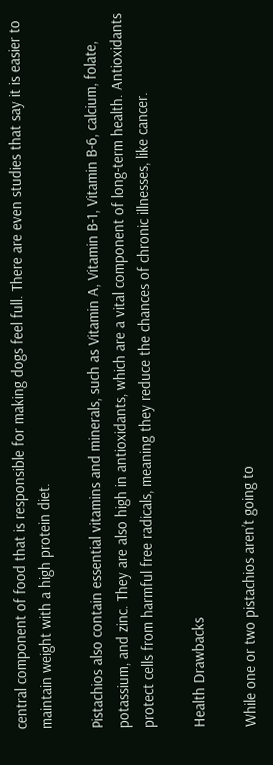central component of food that is responsible for making dogs feel full. There are even studies that say it is easier to maintain weight with a high protein diet.

Pistachios also contain essential vitamins and minerals, such as Vitamin A, Vitamin B-1, Vitamin B-6, calcium, folate, potassium, and zinc. They are also high in antioxidants, which are a vital component of long-term health. Antioxidants protect cells from harmful free radicals, meaning they reduce the chances of chronic illnesses, like cancer.

Health Drawbacks

While one or two pistachios aren’t going to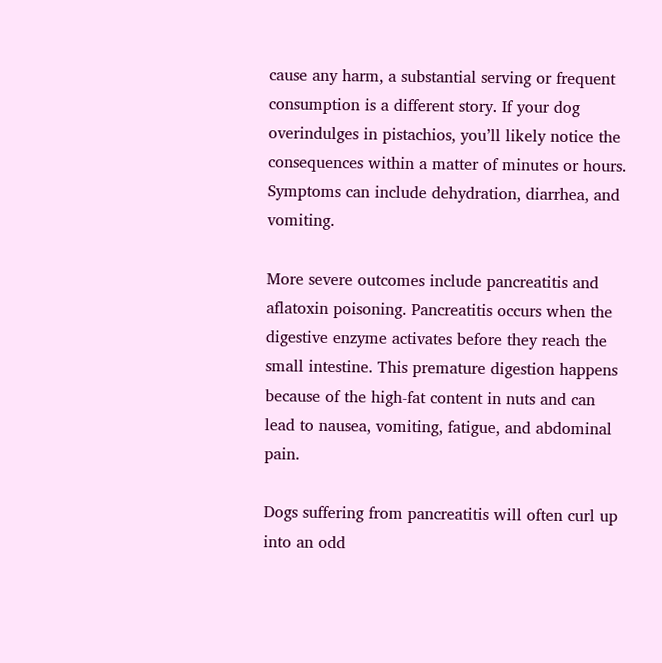cause any harm, a substantial serving or frequent consumption is a different story. If your dog overindulges in pistachios, you’ll likely notice the consequences within a matter of minutes or hours. Symptoms can include dehydration, diarrhea, and vomiting.

More severe outcomes include pancreatitis and aflatoxin poisoning. Pancreatitis occurs when the digestive enzyme activates before they reach the small intestine. This premature digestion happens because of the high-fat content in nuts and can lead to nausea, vomiting, fatigue, and abdominal pain.

Dogs suffering from pancreatitis will often curl up into an odd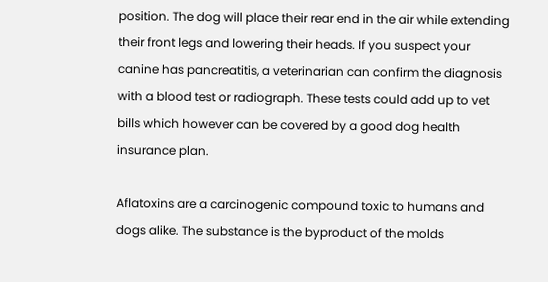position. The dog will place their rear end in the air while extending their front legs and lowering their heads. If you suspect your canine has pancreatitis, a veterinarian can confirm the diagnosis with a blood test or radiograph. These tests could add up to vet bills which however can be covered by a good dog health insurance plan.

Aflatoxins are a carcinogenic compound toxic to humans and dogs alike. The substance is the byproduct of the molds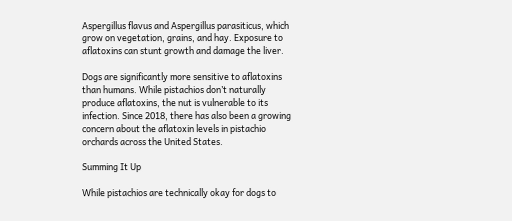Aspergillus flavus and Aspergillus parasiticus, which grow on vegetation, grains, and hay. Exposure to aflatoxins can stunt growth and damage the liver.

Dogs are significantly more sensitive to aflatoxins than humans. While pistachios don’t naturally produce aflatoxins, the nut is vulnerable to its infection. Since 2018, there has also been a growing concern about the aflatoxin levels in pistachio orchards across the United States.

Summing It Up

While pistachios are technically okay for dogs to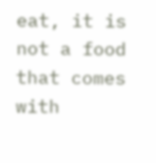eat, it is not a food that comes with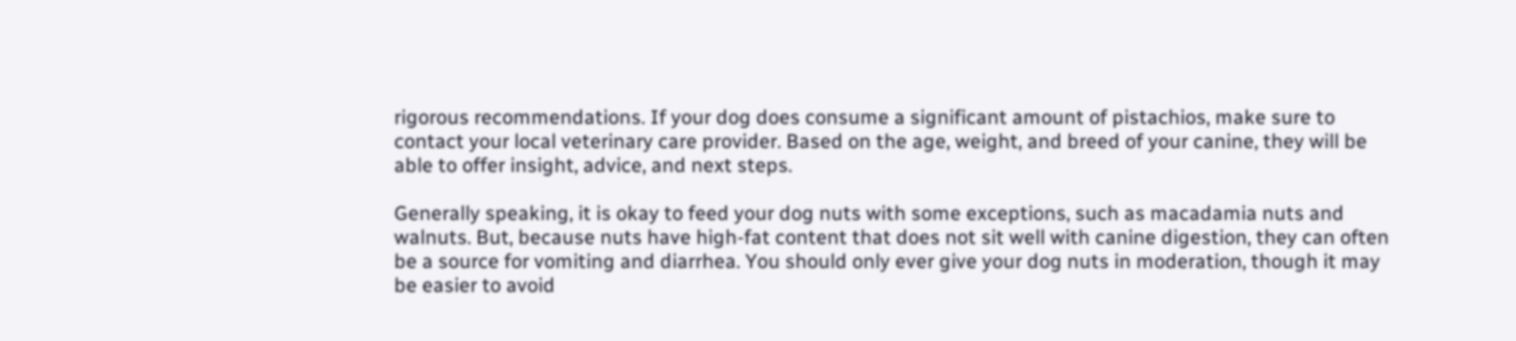rigorous recommendations. If your dog does consume a significant amount of pistachios, make sure to contact your local veterinary care provider. Based on the age, weight, and breed of your canine, they will be able to offer insight, advice, and next steps.

Generally speaking, it is okay to feed your dog nuts with some exceptions, such as macadamia nuts and walnuts. But, because nuts have high-fat content that does not sit well with canine digestion, they can often be a source for vomiting and diarrhea. You should only ever give your dog nuts in moderation, though it may be easier to avoid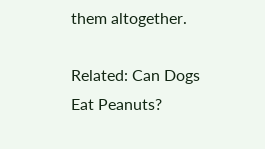them altogether.

Related: Can Dogs Eat Peanuts?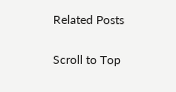Related Posts

Scroll to Top